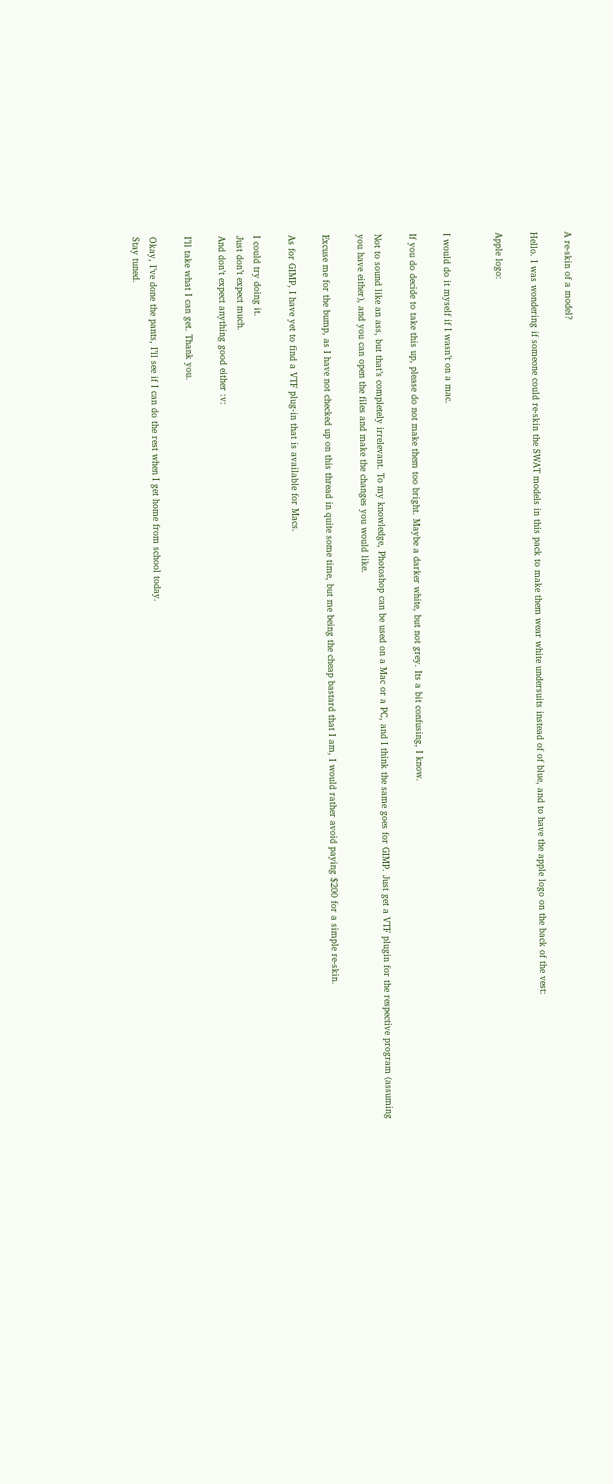A re-skin of a model?

Hello. I was wondering if someone could re-skin the SWAT models in this pack to make them wear white undersuits instead of of blue, and to have the apple logo on the back of the vest:

Apple logo:


I would do it myself if I wasn’t on a mac.

If you do decide to take this up, please do not make them too bright. Maybe a darker white, but not grey. Its a bit confusing, I know.

Not to sound like an ass, but that’s completely irrelevant. To my knowledge, Photoshop can be used on a Mac or a PC, and I think the same goes for GIMP. Just get a VTF plugin for the respective program (assuming you have either), and you can open the files and make the changes you would like.

Excuse me for the bump, as I have not checked up on this thread in quite some time, but me being the cheap bastard that I am, I would rather avoid paying $200 for a simple re-skin.

As for GIMP, I have yet to find a VTF plug-in that is available for Macs.

I could try doing it.
Just don’t expect much.
And don’t expect anything good either :v:

I’ll take what I can get. Thank you.

Okay, I’ve done the pants, I’ll see if I can do the rest when I get home from school today.
Stay tuned.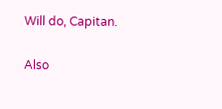Will do, Capitan.

Also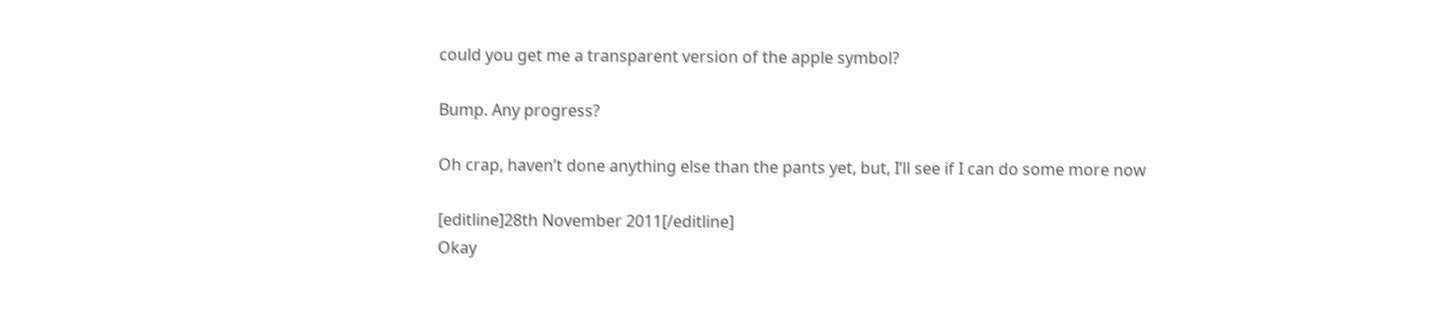could you get me a transparent version of the apple symbol?

Bump. Any progress?

Oh crap, haven’t done anything else than the pants yet, but, I’ll see if I can do some more now

[editline]28th November 2011[/editline]
Okay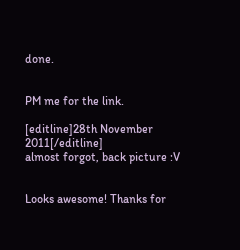done.


PM me for the link.

[editline]28th November 2011[/editline]
almost forgot, back picture :V


Looks awesome! Thanks for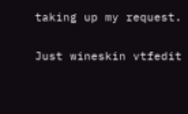taking up my request.

Just wineskin vtfedit